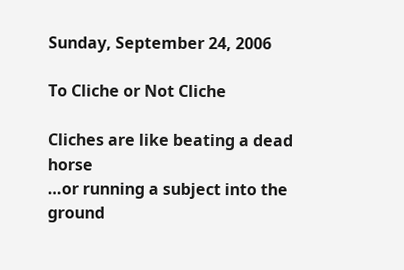Sunday, September 24, 2006

To Cliche or Not Cliche

Cliches are like beating a dead horse
…or running a subject into the ground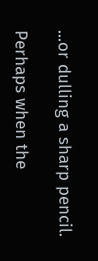...or dulling a sharp pencil.

Perhaps when the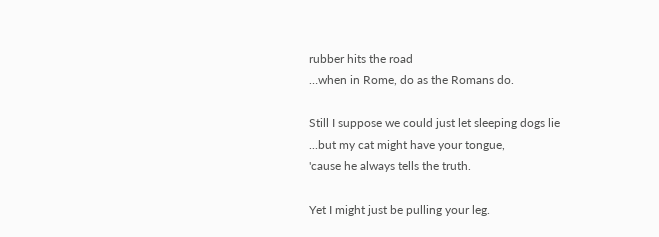rubber hits the road
…when in Rome, do as the Romans do.

Still I suppose we could just let sleeping dogs lie
...but my cat might have your tongue,
'cause he always tells the truth.

Yet I might just be pulling your leg.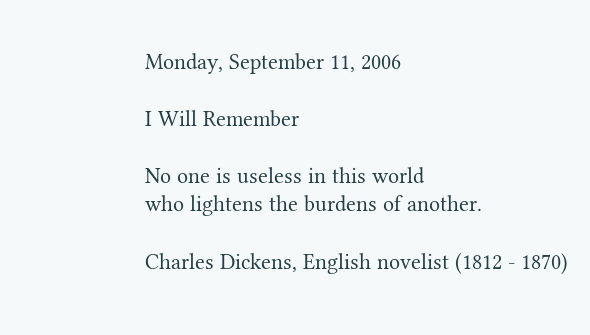Monday, September 11, 2006

I Will Remember

No one is useless in this world
who lightens the burdens of another.

Charles Dickens, English novelist (1812 - 1870)